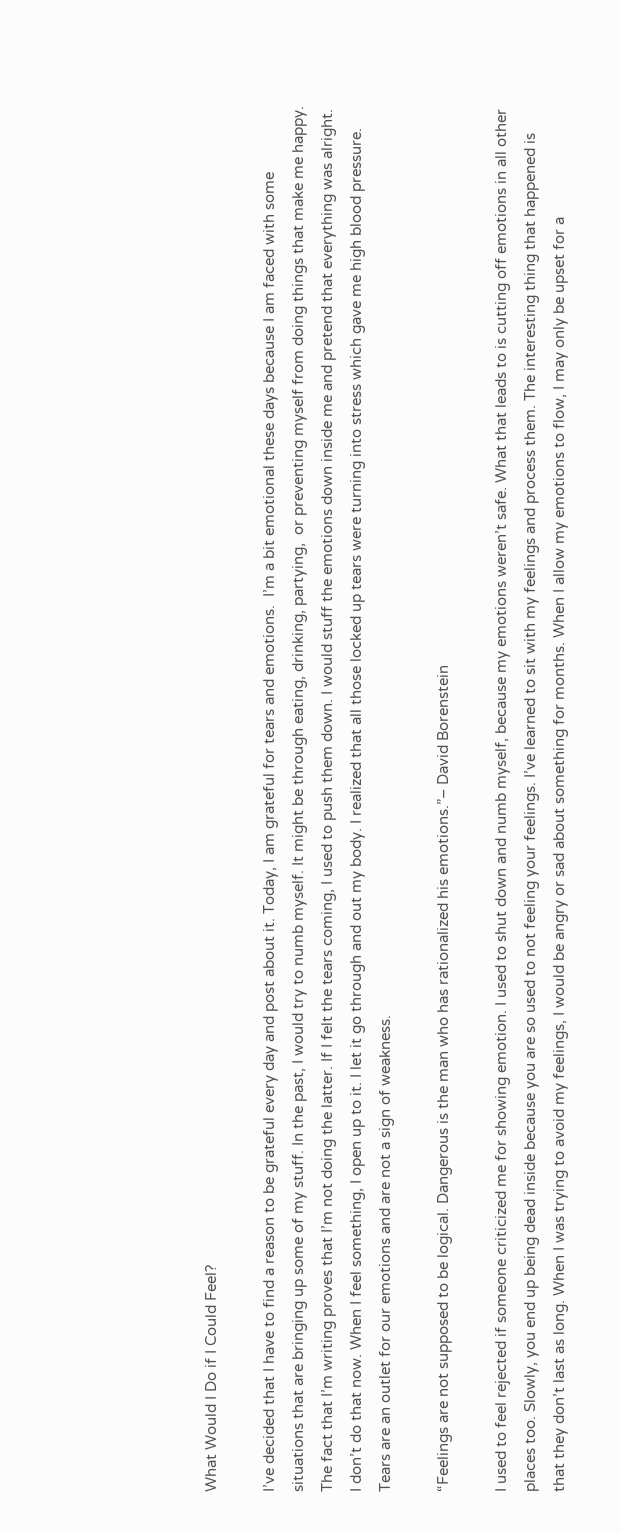What Would I Do if I Could Feel?

I’ve decided that I have to find a reason to be grateful every day and post about it. Today, I am grateful for tears and emotions.  I’m a bit emotional these days because I am faced with some situations that are bringing up some of my stuff. In the past, I would try to numb myself. It might be through eating, drinking, partying,  or preventing myself from doing things that make me happy. The fact that I’m writing proves that I’m not doing the latter. If I felt the tears coming, I used to push them down. I would stuff the emotions down inside me and pretend that everything was alright. I don’t do that now. When I feel something, I open up to it. I let it go through and out my body. I realized that all those locked up tears were turning into stress which gave me high blood pressure. Tears are an outlet for our emotions and are not a sign of weakness.

“Feelings are not supposed to be logical. Dangerous is the man who has rationalized his emotions.”– David Borenstein

I used to feel rejected if someone criticized me for showing emotion. I used to shut down and numb myself, because my emotions weren’t safe. What that leads to is cutting off emotions in all other places too. Slowly, you end up being dead inside because you are so used to not feeling your feelings. I’ve learned to sit with my feelings and process them. The interesting thing that happened is that they don’t last as long. When I was trying to avoid my feelings, I would be angry or sad about something for months. When I allow my emotions to flow, I may only be upset for a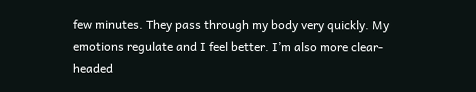few minutes. They pass through my body very quickly. My emotions regulate and I feel better. I’m also more clear-headed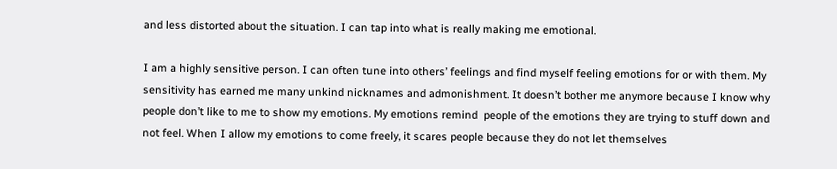and less distorted about the situation. I can tap into what is really making me emotional.

I am a highly sensitive person. I can often tune into others’ feelings and find myself feeling emotions for or with them. My sensitivity has earned me many unkind nicknames and admonishment. It doesn’t bother me anymore because I know why people don’t like to me to show my emotions. My emotions remind  people of the emotions they are trying to stuff down and not feel. When I allow my emotions to come freely, it scares people because they do not let themselves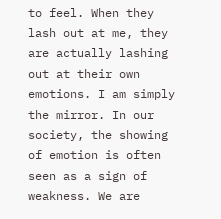to feel. When they lash out at me, they are actually lashing out at their own emotions. I am simply the mirror. In our society, the showing of emotion is often seen as a sign of weakness. We are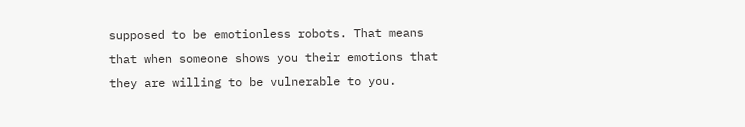supposed to be emotionless robots. That means that when someone shows you their emotions that they are willing to be vulnerable to you.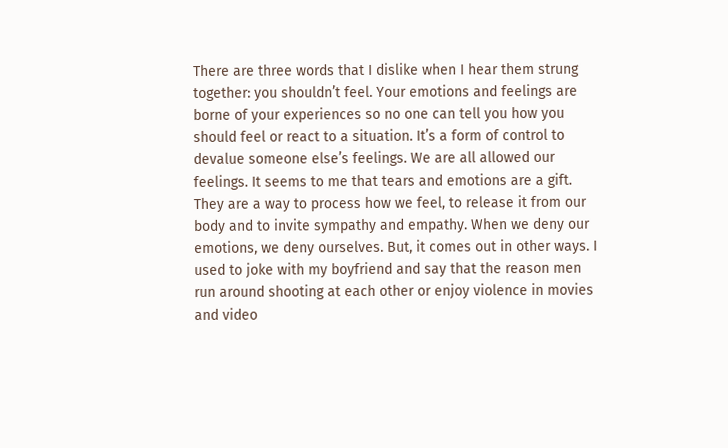There are three words that I dislike when I hear them strung together: you shouldn’t feel. Your emotions and feelings are borne of your experiences so no one can tell you how you should feel or react to a situation. It’s a form of control to devalue someone else’s feelings. We are all allowed our feelings. It seems to me that tears and emotions are a gift. They are a way to process how we feel, to release it from our body and to invite sympathy and empathy. When we deny our emotions, we deny ourselves. But, it comes out in other ways. I used to joke with my boyfriend and say that the reason men run around shooting at each other or enjoy violence in movies and video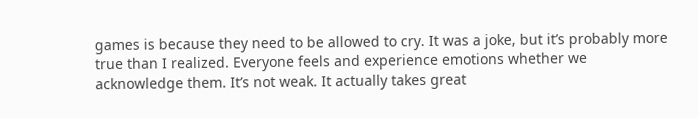games is because they need to be allowed to cry. It was a joke, but it’s probably more true than I realized. Everyone feels and experience emotions whether we acknowledge them. It’s not weak. It actually takes great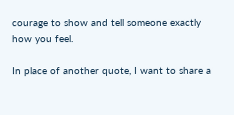courage to show and tell someone exactly how you feel.

In place of another quote, I want to share a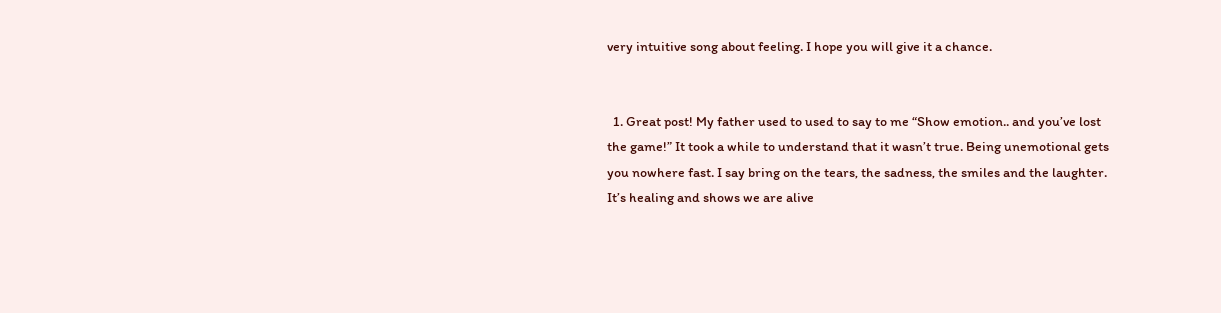very intuitive song about feeling. I hope you will give it a chance.


  1. Great post! My father used to used to say to me “Show emotion.. and you’ve lost the game!” It took a while to understand that it wasn’t true. Being unemotional gets you nowhere fast. I say bring on the tears, the sadness, the smiles and the laughter. It’s healing and shows we are alive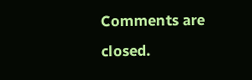Comments are closed.